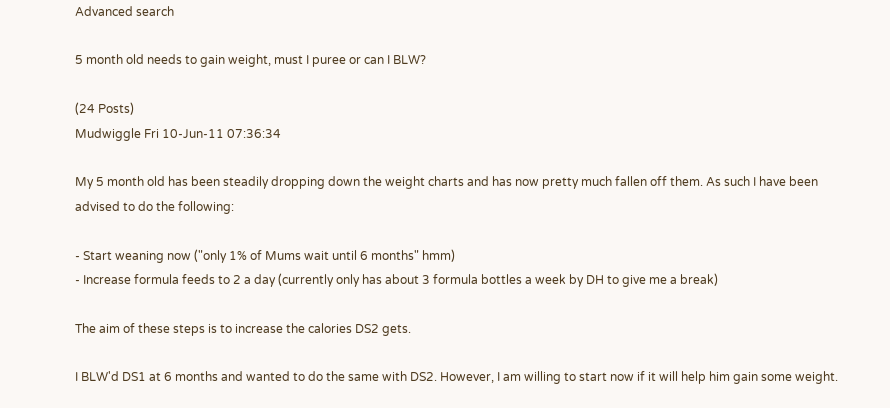Advanced search

5 month old needs to gain weight, must I puree or can I BLW?

(24 Posts)
Mudwiggle Fri 10-Jun-11 07:36:34

My 5 month old has been steadily dropping down the weight charts and has now pretty much fallen off them. As such I have been advised to do the following:

- Start weaning now ("only 1% of Mums wait until 6 months" hmm)
- Increase formula feeds to 2 a day (currently only has about 3 formula bottles a week by DH to give me a break)

The aim of these steps is to increase the calories DS2 gets.

I BLW'd DS1 at 6 months and wanted to do the same with DS2. However, I am willing to start now if it will help him gain some weight.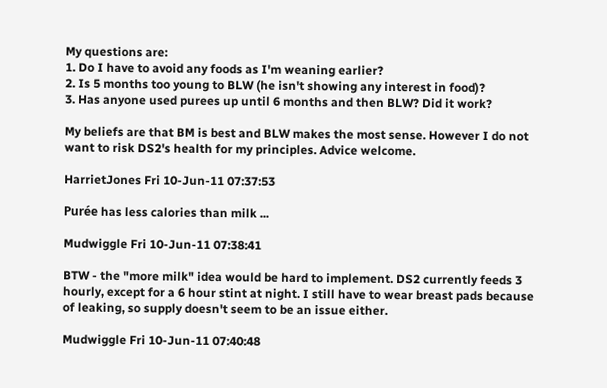My questions are:
1. Do I have to avoid any foods as I'm weaning earlier?
2. Is 5 months too young to BLW (he isn't showing any interest in food)?
3. Has anyone used purees up until 6 months and then BLW? Did it work?

My beliefs are that BM is best and BLW makes the most sense. However I do not want to risk DS2's health for my principles. Advice welcome.

HarrietJones Fri 10-Jun-11 07:37:53

Purée has less calories than milk ...

Mudwiggle Fri 10-Jun-11 07:38:41

BTW - the "more milk" idea would be hard to implement. DS2 currently feeds 3 hourly, except for a 6 hour stint at night. I still have to wear breast pads because of leaking, so supply doesn't seem to be an issue either.

Mudwiggle Fri 10-Jun-11 07:40:48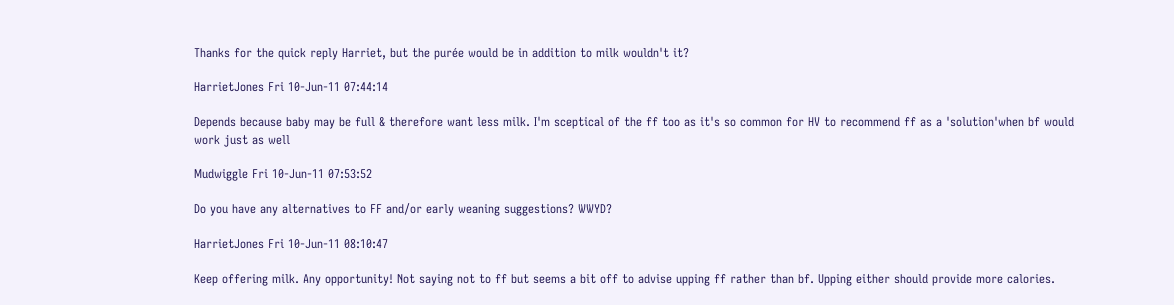Thanks for the quick reply Harriet, but the purée would be in addition to milk wouldn't it?

HarrietJones Fri 10-Jun-11 07:44:14

Depends because baby may be full & therefore want less milk. I'm sceptical of the ff too as it's so common for HV to recommend ff as a 'solution'when bf would work just as well

Mudwiggle Fri 10-Jun-11 07:53:52

Do you have any alternatives to FF and/or early weaning suggestions? WWYD?

HarrietJones Fri 10-Jun-11 08:10:47

Keep offering milk. Any opportunity! Not saying not to ff but seems a bit off to advise upping ff rather than bf. Upping either should provide more calories.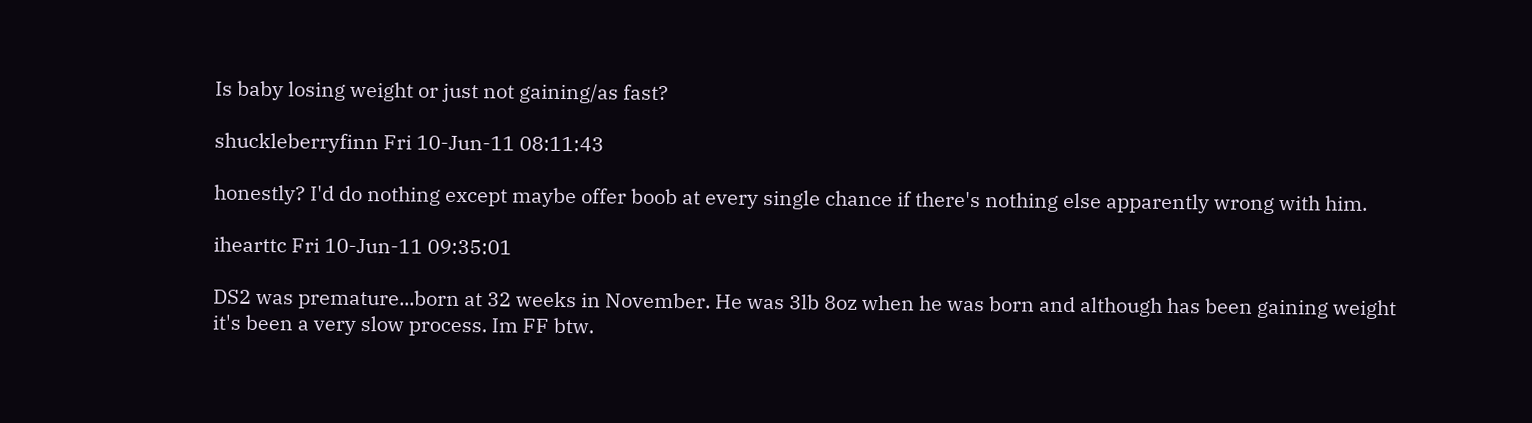Is baby losing weight or just not gaining/as fast?

shuckleberryfinn Fri 10-Jun-11 08:11:43

honestly? I'd do nothing except maybe offer boob at every single chance if there's nothing else apparently wrong with him.

ihearttc Fri 10-Jun-11 09:35:01

DS2 was premature...born at 32 weeks in November. He was 3lb 8oz when he was born and although has been gaining weight it's been a very slow process. Im FF btw.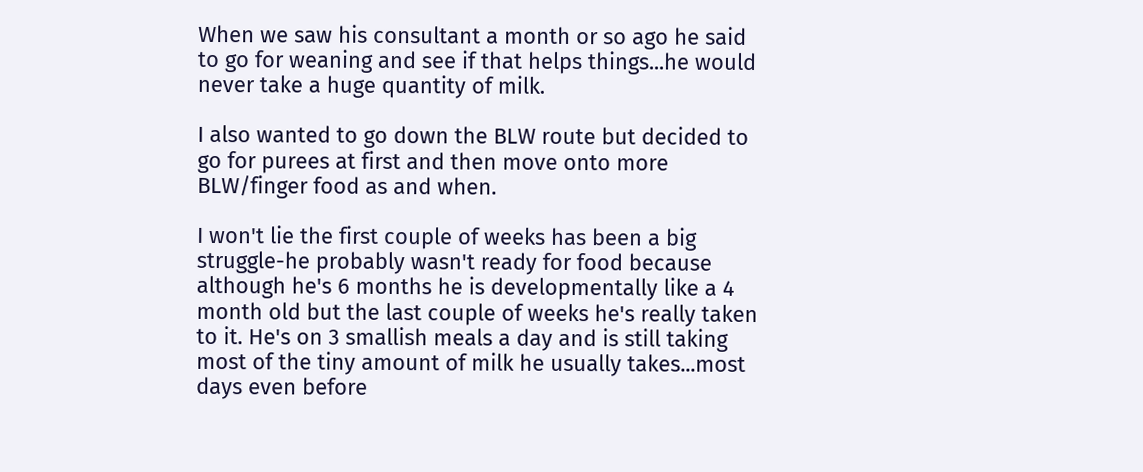When we saw his consultant a month or so ago he said to go for weaning and see if that helps things...he would never take a huge quantity of milk.

I also wanted to go down the BLW route but decided to go for purees at first and then move onto more BLW/finger food as and when.

I won't lie the first couple of weeks has been a big struggle-he probably wasn't ready for food because although he's 6 months he is developmentally like a 4 month old but the last couple of weeks he's really taken to it. He's on 3 smallish meals a day and is still taking most of the tiny amount of milk he usually takes...most days even before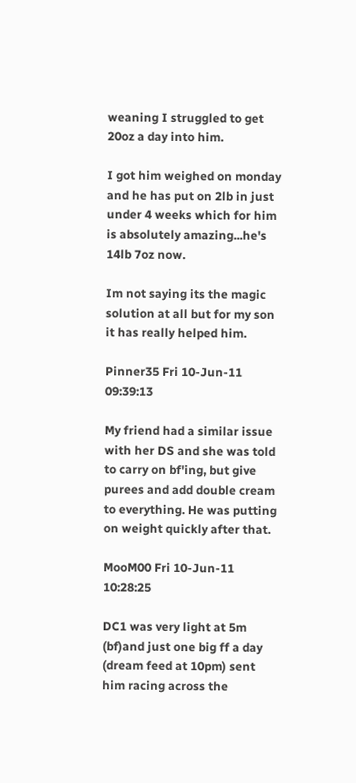weaning I struggled to get 20oz a day into him.

I got him weighed on monday and he has put on 2lb in just under 4 weeks which for him is absolutely amazing...he's 14lb 7oz now.

Im not saying its the magic solution at all but for my son it has really helped him.

Pinner35 Fri 10-Jun-11 09:39:13

My friend had a similar issue with her DS and she was told to carry on bf'ing, but give purees and add double cream to everything. He was putting on weight quickly after that.

MooM00 Fri 10-Jun-11 10:28:25

DC1 was very light at 5m (bf)and just one big ff a day (dream feed at 10pm) sent him racing across the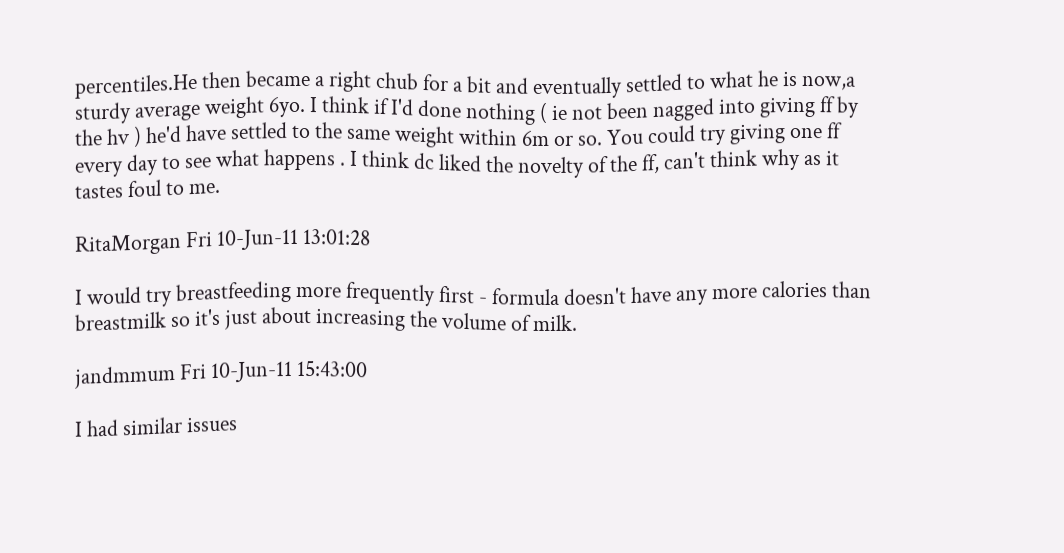percentiles.He then became a right chub for a bit and eventually settled to what he is now,a sturdy average weight 6yo. I think if I'd done nothing ( ie not been nagged into giving ff by the hv ) he'd have settled to the same weight within 6m or so. You could try giving one ff every day to see what happens . I think dc liked the novelty of the ff, can't think why as it tastes foul to me.

RitaMorgan Fri 10-Jun-11 13:01:28

I would try breastfeeding more frequently first - formula doesn't have any more calories than breastmilk so it's just about increasing the volume of milk.

jandmmum Fri 10-Jun-11 15:43:00

I had similar issues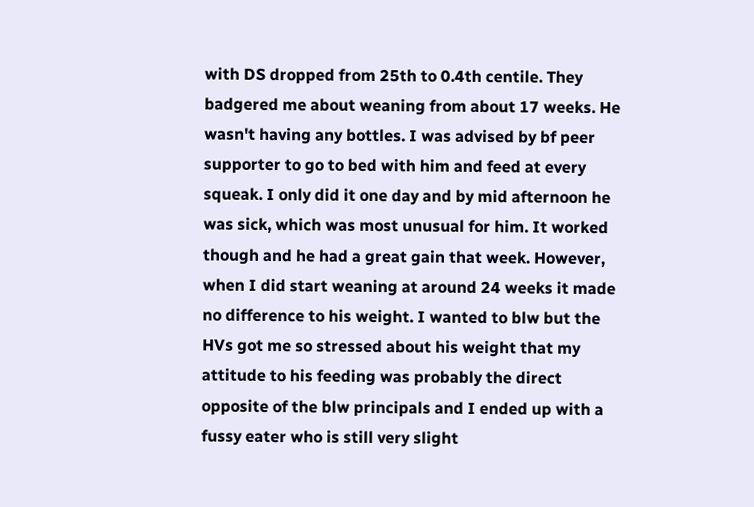with DS dropped from 25th to 0.4th centile. They badgered me about weaning from about 17 weeks. He wasn't having any bottles. I was advised by bf peer supporter to go to bed with him and feed at every squeak. I only did it one day and by mid afternoon he was sick, which was most unusual for him. It worked though and he had a great gain that week. However, when I did start weaning at around 24 weeks it made no difference to his weight. I wanted to blw but the HVs got me so stressed about his weight that my attitude to his feeding was probably the direct opposite of the blw principals and I ended up with a fussy eater who is still very slight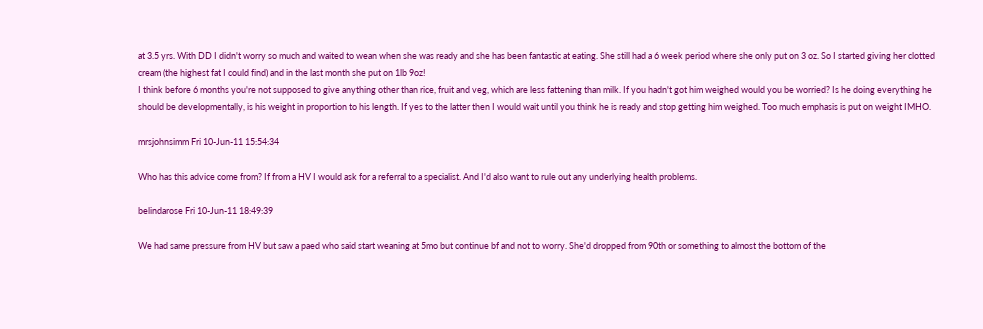at 3.5 yrs. With DD I didn't worry so much and waited to wean when she was ready and she has been fantastic at eating. She still had a 6 week period where she only put on 3 oz. So I started giving her clotted cream (the highest fat I could find) and in the last month she put on 1lb 9oz!
I think before 6 months you're not supposed to give anything other than rice, fruit and veg, which are less fattening than milk. If you hadn't got him weighed would you be worried? Is he doing everything he should be developmentally, is his weight in proportion to his length. If yes to the latter then I would wait until you think he is ready and stop getting him weighed. Too much emphasis is put on weight IMHO.

mrsjohnsimm Fri 10-Jun-11 15:54:34

Who has this advice come from? If from a HV I would ask for a referral to a specialist. And I'd also want to rule out any underlying health problems.

belindarose Fri 10-Jun-11 18:49:39

We had same pressure from HV but saw a paed who said start weaning at 5mo but continue bf and not to worry. She'd dropped from 90th or something to almost the bottom of the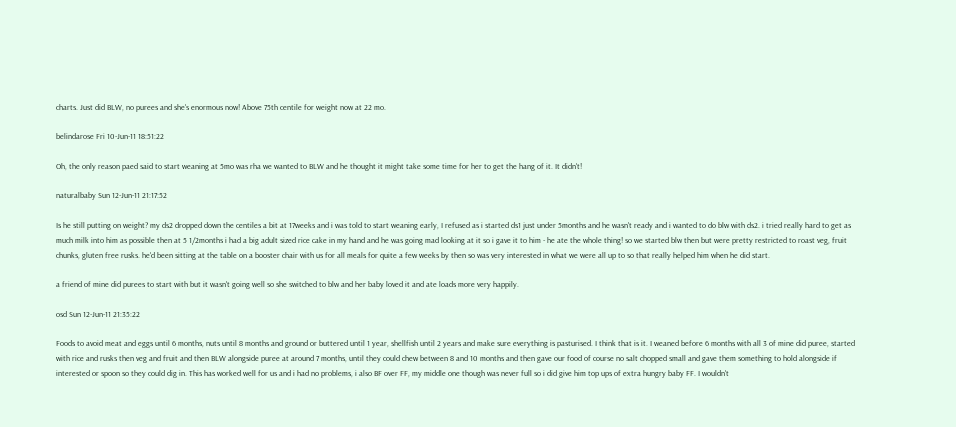charts. Just did BLW, no purees and she's enormous now! Above 75th centile for weight now at 22 mo.

belindarose Fri 10-Jun-11 18:51:22

Oh, the only reason paed said to start weaning at 5mo was rha we wanted to BLW and he thought it might take some time for her to get the hang of it. It didn't!

naturalbaby Sun 12-Jun-11 21:17:52

Is he still putting on weight? my ds2 dropped down the centiles a bit at 17weeks and i was told to start weaning early, I refused as i started ds1 just under 5months and he wasn't ready and i wanted to do blw with ds2. i tried really hard to get as much milk into him as possible then at 5 1/2months i had a big adult sized rice cake in my hand and he was going mad looking at it so i gave it to him - he ate the whole thing! so we started blw then but were pretty restricted to roast veg, fruit chunks, gluten free rusks. he'd been sitting at the table on a booster chair with us for all meals for quite a few weeks by then so was very interested in what we were all up to so that really helped him when he did start.

a friend of mine did purees to start with but it wasn't going well so she switched to blw and her baby loved it and ate loads more very happily.

osd Sun 12-Jun-11 21:35:22

Foods to avoid meat and eggs until 6 months, nuts until 8 months and ground or buttered until 1 year, shellfish until 2 years and make sure everything is pasturised. I think that is it. I weaned before 6 months with all 3 of mine did puree, started with rice and rusks then veg and fruit and then BLW alongside puree at around 7 months, until they could chew between 8 and 10 months and then gave our food of course no salt chopped small and gave them something to hold alongside if interested or spoon so they could dig in. This has worked well for us and i had no problems, i also BF over FF, my middle one though was never full so i did give him top ups of extra hungry baby FF. I wouldn't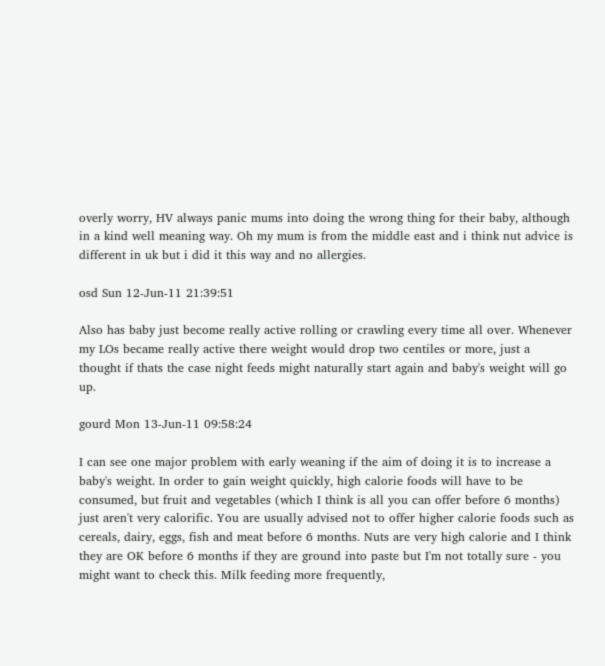overly worry, HV always panic mums into doing the wrong thing for their baby, although in a kind well meaning way. Oh my mum is from the middle east and i think nut advice is different in uk but i did it this way and no allergies.

osd Sun 12-Jun-11 21:39:51

Also has baby just become really active rolling or crawling every time all over. Whenever my LOs became really active there weight would drop two centiles or more, just a thought if thats the case night feeds might naturally start again and baby's weight will go up.

gourd Mon 13-Jun-11 09:58:24

I can see one major problem with early weaning if the aim of doing it is to increase a baby's weight. In order to gain weight quickly, high calorie foods will have to be consumed, but fruit and vegetables (which I think is all you can offer before 6 months) just aren't very calorific. You are usually advised not to offer higher calorie foods such as cereals, dairy, eggs, fish and meat before 6 months. Nuts are very high calorie and I think they are OK before 6 months if they are ground into paste but I'm not totally sure - you might want to check this. Milk feeding more frequently,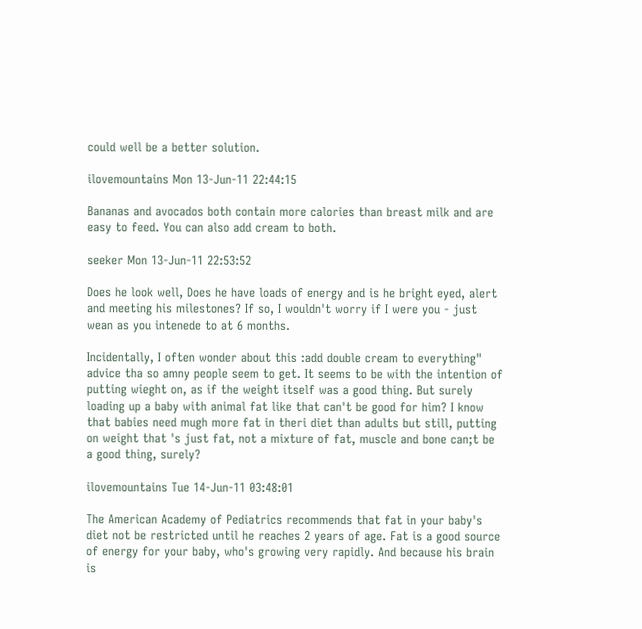could well be a better solution.

ilovemountains Mon 13-Jun-11 22:44:15

Bananas and avocados both contain more calories than breast milk and are easy to feed. You can also add cream to both.

seeker Mon 13-Jun-11 22:53:52

Does he look well, Does he have loads of energy and is he bright eyed, alert and meeting his milestones? If so, I wouldn't worry if I were you - just wean as you intenede to at 6 months.

Incidentally, I often wonder about this :add double cream to everything" advice tha so amny people seem to get. It seems to be with the intention of putting wieght on, as if the weight itself was a good thing. But surely loading up a baby with animal fat like that can't be good for him? I know that babies need mugh more fat in theri diet than adults but still, putting on weight that 's just fat, not a mixture of fat, muscle and bone can;t be a good thing, surely?

ilovemountains Tue 14-Jun-11 03:48:01

The American Academy of Pediatrics recommends that fat in your baby's diet not be restricted until he reaches 2 years of age. Fat is a good source of energy for your baby, who's growing very rapidly. And because his brain is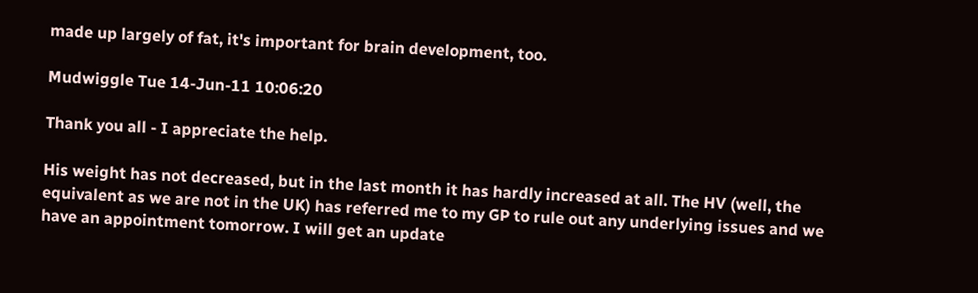made up largely of fat, it's important for brain development, too.

Mudwiggle Tue 14-Jun-11 10:06:20

Thank you all - I appreciate the help.

His weight has not decreased, but in the last month it has hardly increased at all. The HV (well, the equivalent as we are not in the UK) has referred me to my GP to rule out any underlying issues and we have an appointment tomorrow. I will get an update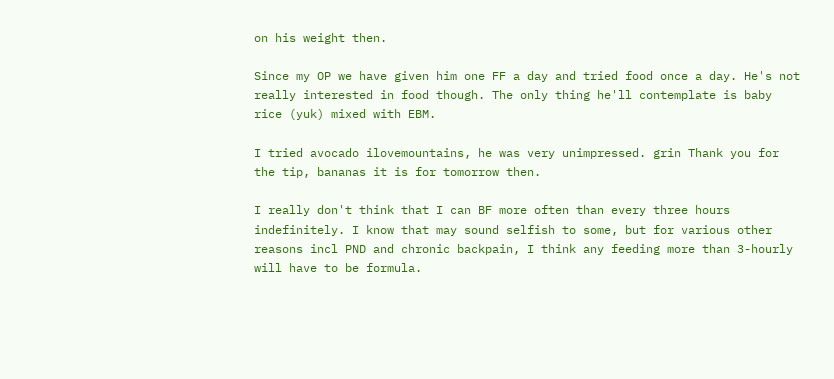on his weight then.

Since my OP we have given him one FF a day and tried food once a day. He's not really interested in food though. The only thing he'll contemplate is baby rice (yuk) mixed with EBM.

I tried avocado ilovemountains, he was very unimpressed. grin Thank you for the tip, bananas it is for tomorrow then.

I really don't think that I can BF more often than every three hours indefinitely. I know that may sound selfish to some, but for various other reasons incl PND and chronic backpain, I think any feeding more than 3-hourly will have to be formula.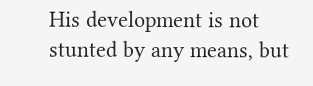His development is not stunted by any means, but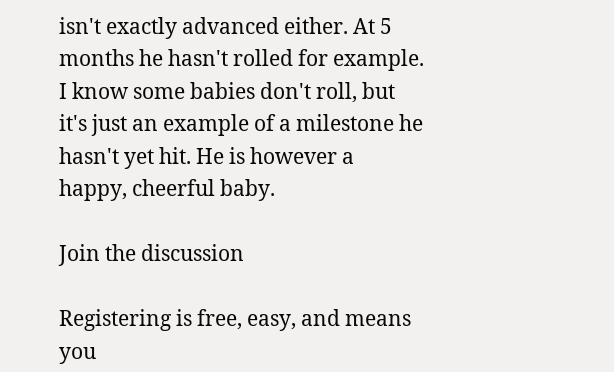isn't exactly advanced either. At 5 months he hasn't rolled for example. I know some babies don't roll, but it's just an example of a milestone he hasn't yet hit. He is however a happy, cheerful baby.

Join the discussion

Registering is free, easy, and means you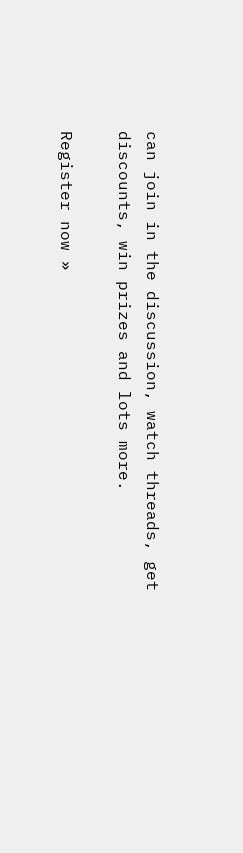can join in the discussion, watch threads, get discounts, win prizes and lots more.

Register now »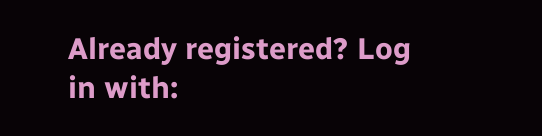Already registered? Log in with: